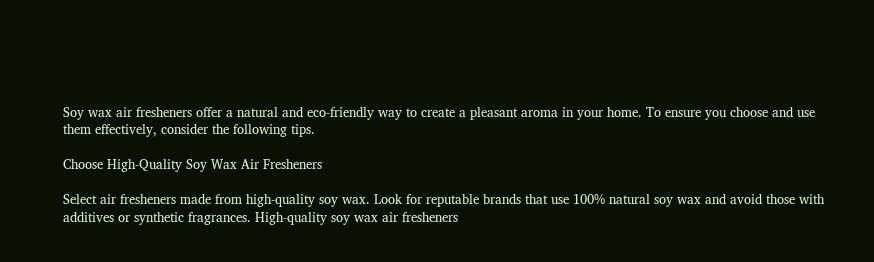Soy wax air fresheners offer a natural and eco-friendly way to create a pleasant aroma in your home. To ensure you choose and use them effectively, consider the following tips.

Choose High-Quality Soy Wax Air Fresheners

Select air fresheners made from high-quality soy wax. Look for reputable brands that use 100% natural soy wax and avoid those with additives or synthetic fragrances. High-quality soy wax air fresheners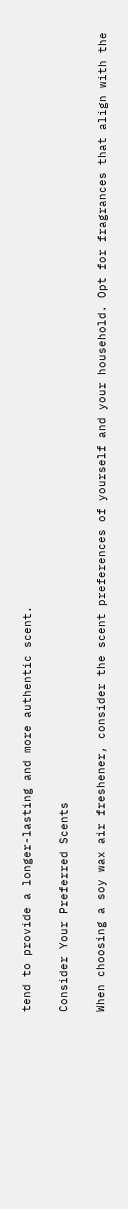tend to provide a longer-lasting and more authentic scent.

Consider Your Preferred Scents

When choosing a soy wax air freshener, consider the scent preferences of yourself and your household. Opt for fragrances that align with the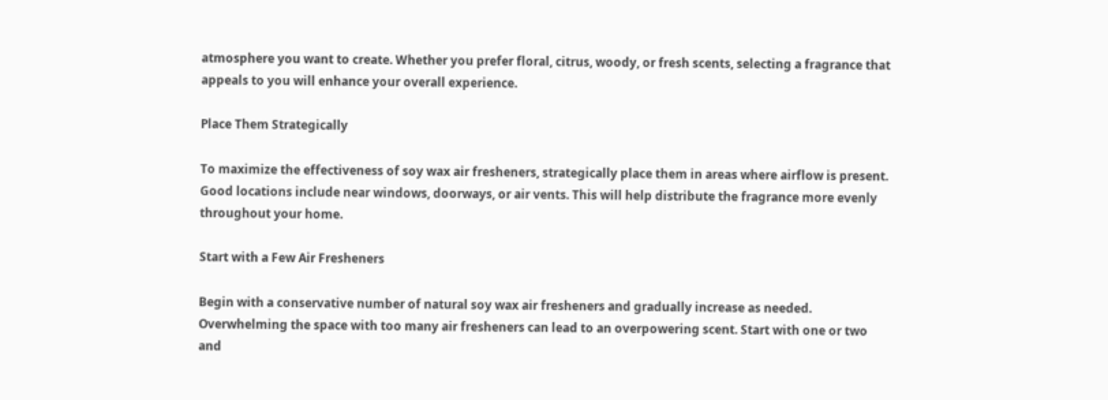atmosphere you want to create. Whether you prefer floral, citrus, woody, or fresh scents, selecting a fragrance that appeals to you will enhance your overall experience.

Place Them Strategically

To maximize the effectiveness of soy wax air fresheners, strategically place them in areas where airflow is present. Good locations include near windows, doorways, or air vents. This will help distribute the fragrance more evenly throughout your home.

Start with a Few Air Fresheners

Begin with a conservative number of natural soy wax air fresheners and gradually increase as needed. Overwhelming the space with too many air fresheners can lead to an overpowering scent. Start with one or two and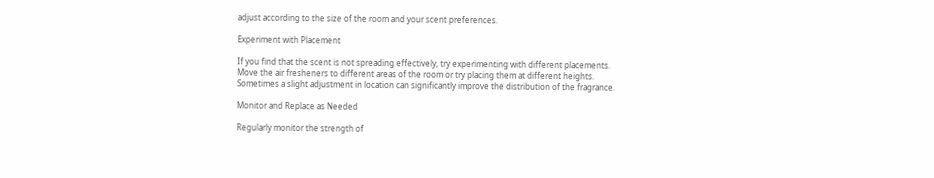adjust according to the size of the room and your scent preferences.

Experiment with Placement

If you find that the scent is not spreading effectively, try experimenting with different placements. Move the air fresheners to different areas of the room or try placing them at different heights. Sometimes a slight adjustment in location can significantly improve the distribution of the fragrance.

Monitor and Replace as Needed

Regularly monitor the strength of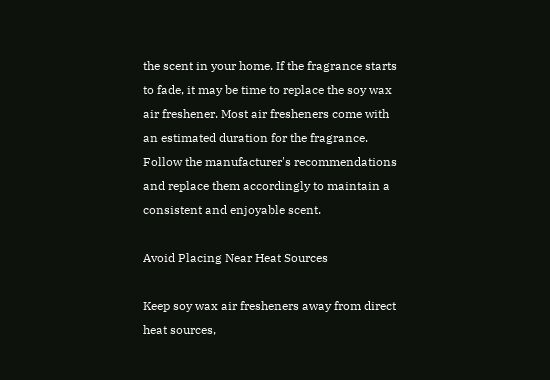the scent in your home. If the fragrance starts to fade, it may be time to replace the soy wax air freshener. Most air fresheners come with an estimated duration for the fragrance. Follow the manufacturer's recommendations and replace them accordingly to maintain a consistent and enjoyable scent.

Avoid Placing Near Heat Sources

Keep soy wax air fresheners away from direct heat sources,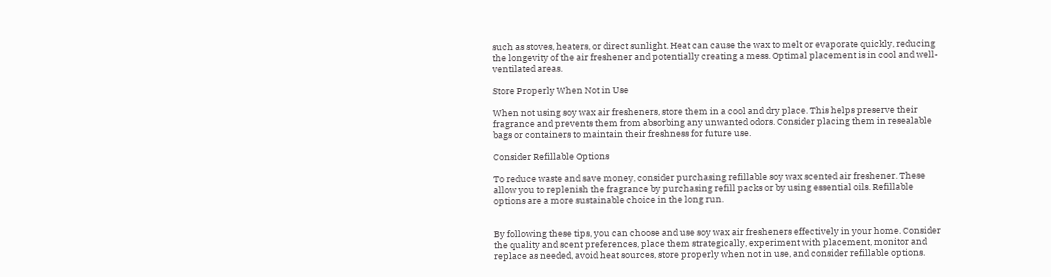such as stoves, heaters, or direct sunlight. Heat can cause the wax to melt or evaporate quickly, reducing the longevity of the air freshener and potentially creating a mess. Optimal placement is in cool and well-ventilated areas.

Store Properly When Not in Use

When not using soy wax air fresheners, store them in a cool and dry place. This helps preserve their fragrance and prevents them from absorbing any unwanted odors. Consider placing them in resealable bags or containers to maintain their freshness for future use.

Consider Refillable Options

To reduce waste and save money, consider purchasing refillable soy wax scented air freshener. These allow you to replenish the fragrance by purchasing refill packs or by using essential oils. Refillable options are a more sustainable choice in the long run.


By following these tips, you can choose and use soy wax air fresheners effectively in your home. Consider the quality and scent preferences, place them strategically, experiment with placement, monitor and replace as needed, avoid heat sources, store properly when not in use, and consider refillable options.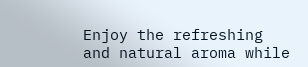Enjoy the refreshing and natural aroma while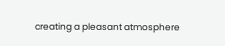creating a pleasant atmosphere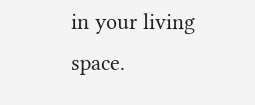in your living space.